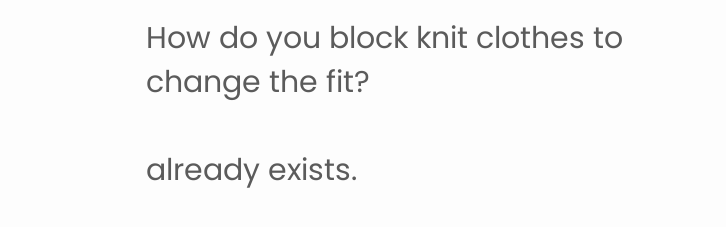How do you block knit clothes to change the fit?

already exists.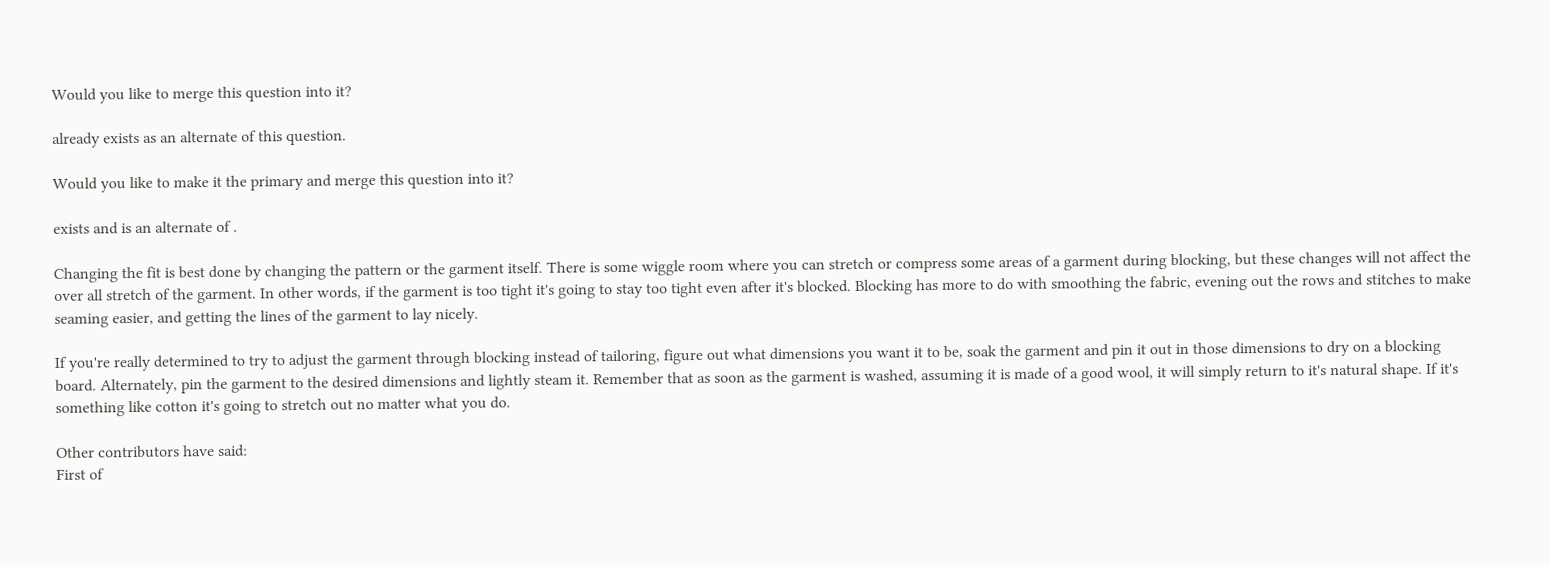Would you like to merge this question into it?

already exists as an alternate of this question.

Would you like to make it the primary and merge this question into it?

exists and is an alternate of .

Changing the fit is best done by changing the pattern or the garment itself. There is some wiggle room where you can stretch or compress some areas of a garment during blocking, but these changes will not affect the over all stretch of the garment. In other words, if the garment is too tight it's going to stay too tight even after it's blocked. Blocking has more to do with smoothing the fabric, evening out the rows and stitches to make seaming easier, and getting the lines of the garment to lay nicely.

If you're really determined to try to adjust the garment through blocking instead of tailoring, figure out what dimensions you want it to be, soak the garment and pin it out in those dimensions to dry on a blocking board. Alternately, pin the garment to the desired dimensions and lightly steam it. Remember that as soon as the garment is washed, assuming it is made of a good wool, it will simply return to it's natural shape. If it's something like cotton it's going to stretch out no matter what you do.

Other contributors have said:
First of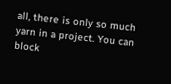all, there is only so much yarn in a project. You can block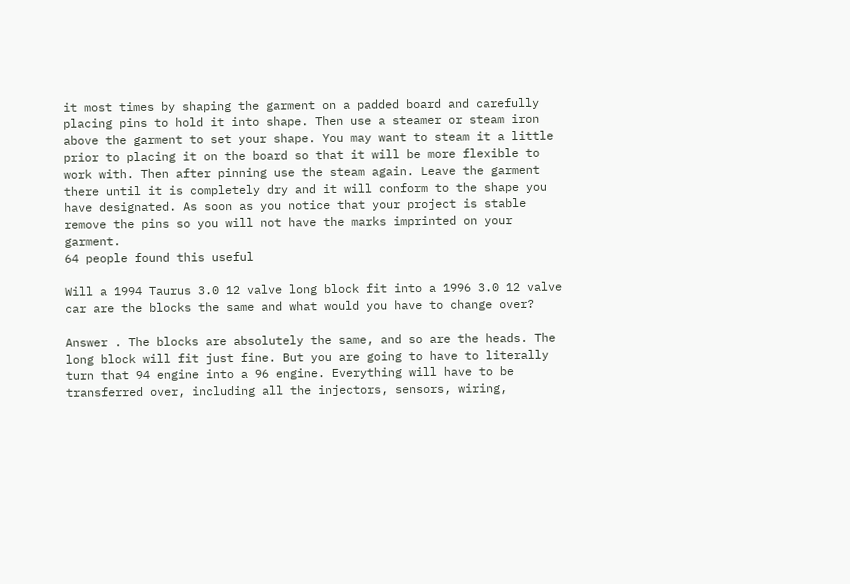it most times by shaping the garment on a padded board and carefully placing pins to hold it into shape. Then use a steamer or steam iron above the garment to set your shape. You may want to steam it a little prior to placing it on the board so that it will be more flexible to work with. Then after pinning use the steam again. Leave the garment there until it is completely dry and it will conform to the shape you have designated. As soon as you notice that your project is stable remove the pins so you will not have the marks imprinted on your garment.
64 people found this useful

Will a 1994 Taurus 3.0 12 valve long block fit into a 1996 3.0 12 valve car are the blocks the same and what would you have to change over?

Answer . The blocks are absolutely the same, and so are the heads. The long block will fit just fine. But you are going to have to literally turn that 94 engine into a 96 engine. Everything will have to be transferred over, including all the injectors, sensors, wiring,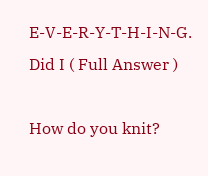E-V-E-R-Y-T-H-I-N-G. Did I ( Full Answer )

How do you knit?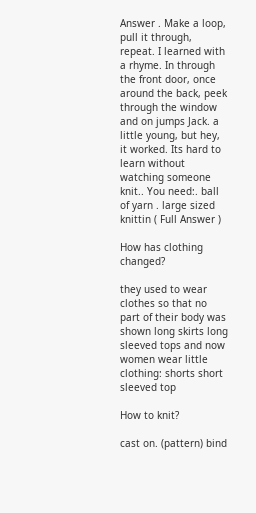Answer . Make a loop, pull it through, repeat. I learned with a rhyme. In through the front door, once around the back, peek through the window and on jumps Jack. a little young, but hey, it worked. Its hard to learn without watching someone knit.. You need:. ball of yarn . large sized knittin ( Full Answer )

How has clothing changed?

they used to wear clothes so that no part of their body was shown long skirts long sleeved tops and now women wear little clothing: shorts short sleeved top

How to knit?

cast on. (pattern) bind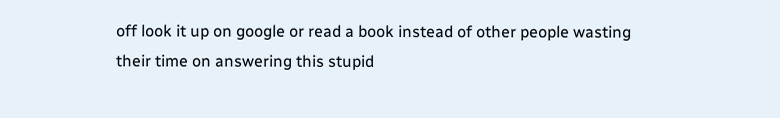off look it up on google or read a book instead of other people wasting their time on answering this stupid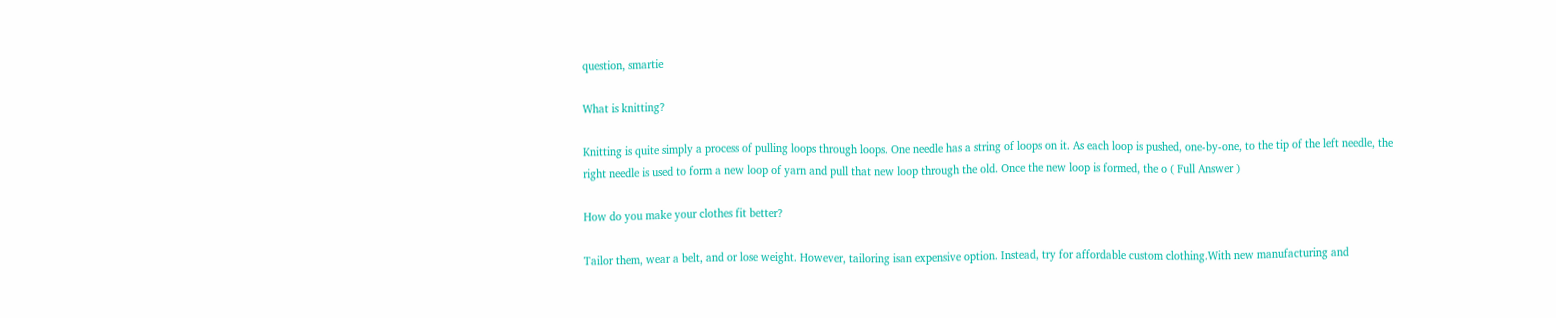question, smartie

What is knitting?

Knitting is quite simply a process of pulling loops through loops. One needle has a string of loops on it. As each loop is pushed, one-by-one, to the tip of the left needle, the right needle is used to form a new loop of yarn and pull that new loop through the old. Once the new loop is formed, the o ( Full Answer )

How do you make your clothes fit better?

Tailor them, wear a belt, and or lose weight. However, tailoring isan expensive option. Instead, try for affordable custom clothing.With new manufacturing and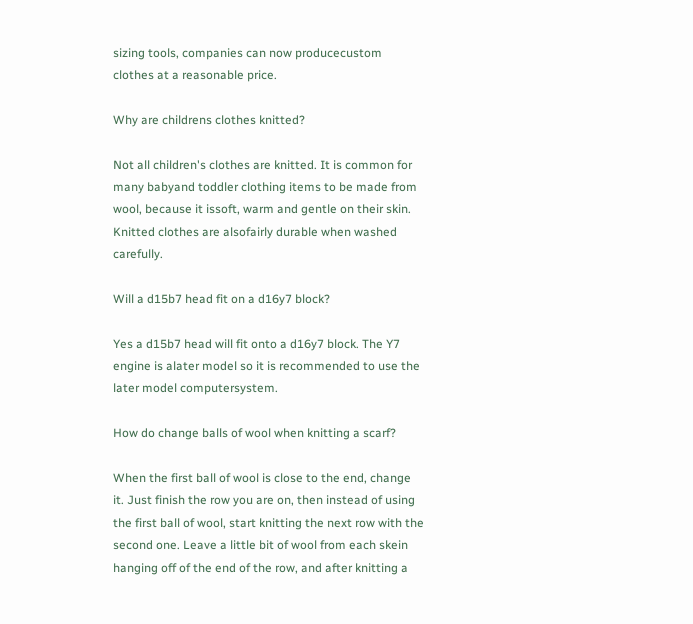sizing tools, companies can now producecustom clothes at a reasonable price.

Why are childrens clothes knitted?

Not all children's clothes are knitted. It is common for many babyand toddler clothing items to be made from wool, because it issoft, warm and gentle on their skin. Knitted clothes are alsofairly durable when washed carefully.

Will a d15b7 head fit on a d16y7 block?

Yes a d15b7 head will fit onto a d16y7 block. The Y7 engine is alater model so it is recommended to use the later model computersystem.

How do change balls of wool when knitting a scarf?

When the first ball of wool is close to the end, change it. Just finish the row you are on, then instead of using the first ball of wool, start knitting the next row with the second one. Leave a little bit of wool from each skein hanging off of the end of the row, and after knitting a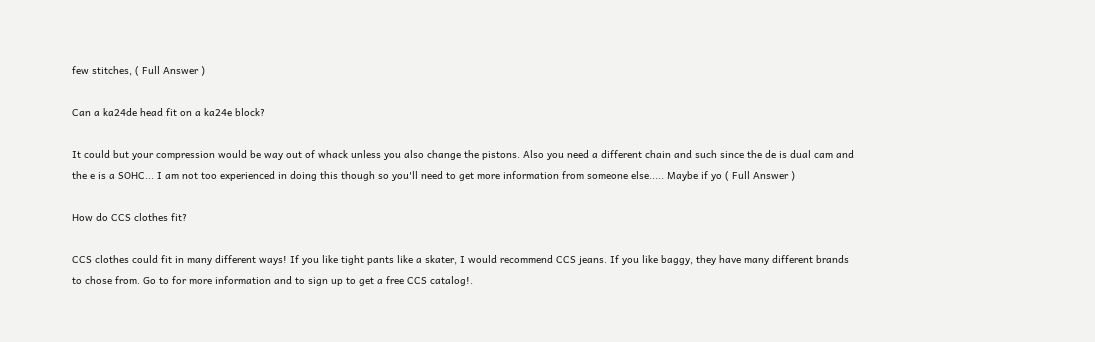few stitches, ( Full Answer )

Can a ka24de head fit on a ka24e block?

It could but your compression would be way out of whack unless you also change the pistons. Also you need a different chain and such since the de is dual cam and the e is a SOHC... I am not too experienced in doing this though so you'll need to get more information from someone else..... Maybe if yo ( Full Answer )

How do CCS clothes fit?

CCS clothes could fit in many different ways! If you like tight pants like a skater, I would recommend CCS jeans. If you like baggy, they have many different brands to chose from. Go to for more information and to sign up to get a free CCS catalog!.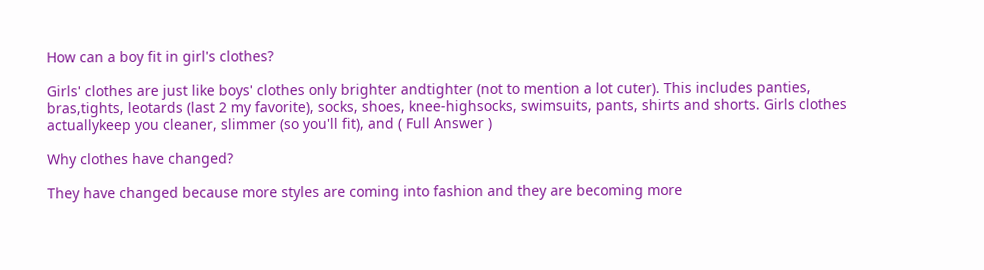How can a boy fit in girl's clothes?

Girls' clothes are just like boys' clothes only brighter andtighter (not to mention a lot cuter). This includes panties, bras,tights, leotards (last 2 my favorite), socks, shoes, knee-highsocks, swimsuits, pants, shirts and shorts. Girls clothes actuallykeep you cleaner, slimmer (so you'll fit), and ( Full Answer )

Why clothes have changed?

They have changed because more styles are coming into fashion and they are becoming more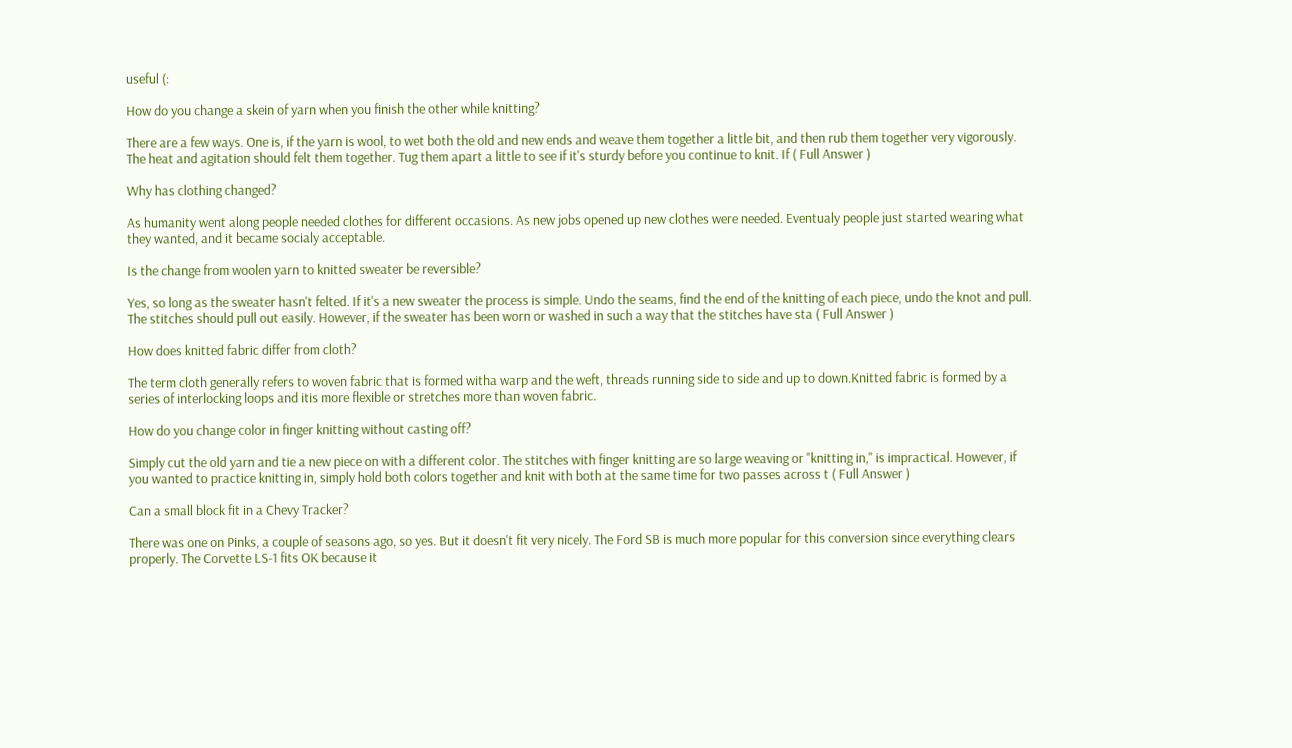useful (:

How do you change a skein of yarn when you finish the other while knitting?

There are a few ways. One is, if the yarn is wool, to wet both the old and new ends and weave them together a little bit, and then rub them together very vigorously. The heat and agitation should felt them together. Tug them apart a little to see if it's sturdy before you continue to knit. If ( Full Answer )

Why has clothing changed?

As humanity went along people needed clothes for different occasions. As new jobs opened up new clothes were needed. Eventualy people just started wearing what they wanted, and it became socialy acceptable.

Is the change from woolen yarn to knitted sweater be reversible?

Yes, so long as the sweater hasn't felted. If it's a new sweater the process is simple. Undo the seams, find the end of the knitting of each piece, undo the knot and pull. The stitches should pull out easily. However, if the sweater has been worn or washed in such a way that the stitches have sta ( Full Answer )

How does knitted fabric differ from cloth?

The term cloth generally refers to woven fabric that is formed witha warp and the weft, threads running side to side and up to down.Knitted fabric is formed by a series of interlocking loops and itis more flexible or stretches more than woven fabric.

How do you change color in finger knitting without casting off?

Simply cut the old yarn and tie a new piece on with a different color. The stitches with finger knitting are so large weaving or "knitting in," is impractical. However, if you wanted to practice knitting in, simply hold both colors together and knit with both at the same time for two passes across t ( Full Answer )

Can a small block fit in a Chevy Tracker?

There was one on Pinks, a couple of seasons ago, so yes. But it doesn't fit very nicely. The Ford SB is much more popular for this conversion since everything clears properly. The Corvette LS-1 fits OK because it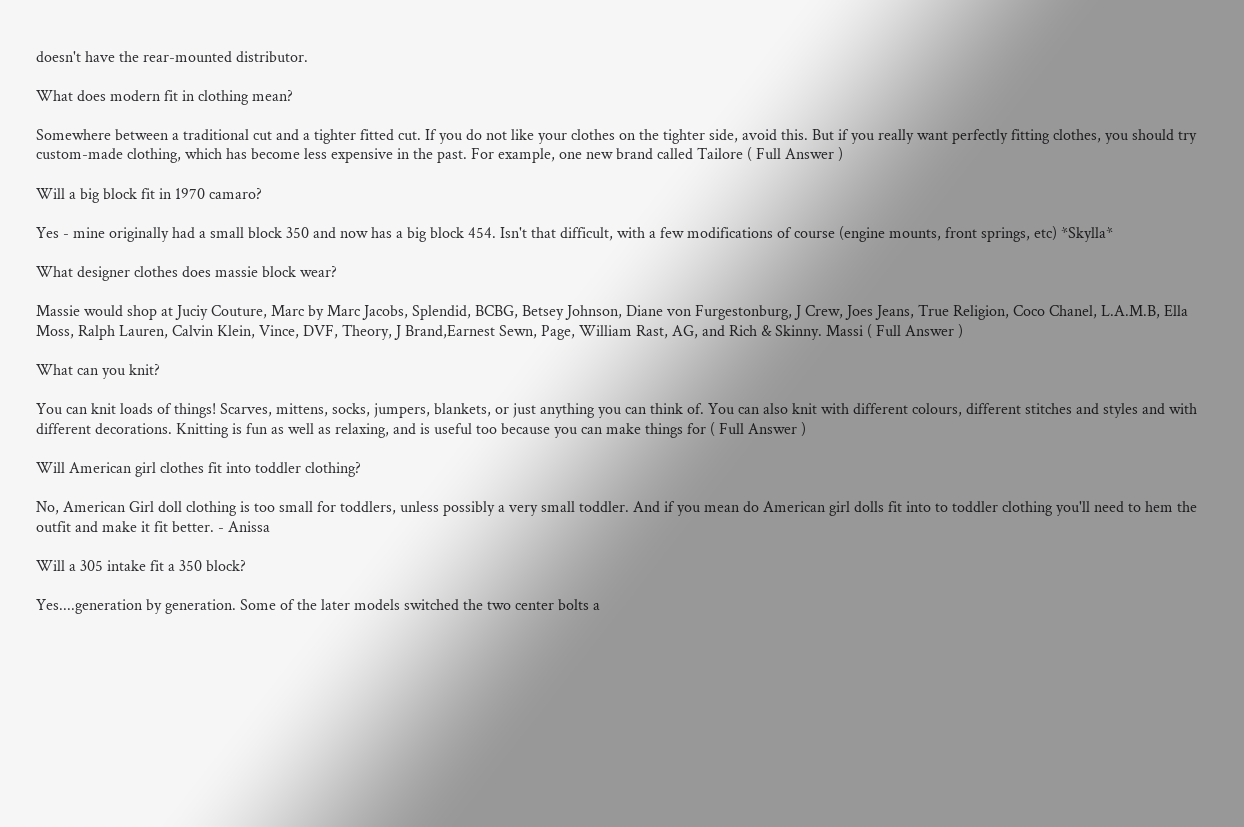doesn't have the rear-mounted distributor.

What does modern fit in clothing mean?

Somewhere between a traditional cut and a tighter fitted cut. If you do not like your clothes on the tighter side, avoid this. But if you really want perfectly fitting clothes, you should try custom-made clothing, which has become less expensive in the past. For example, one new brand called Tailore ( Full Answer )

Will a big block fit in 1970 camaro?

Yes - mine originally had a small block 350 and now has a big block 454. Isn't that difficult, with a few modifications of course (engine mounts, front springs, etc) *Skylla*

What designer clothes does massie block wear?

Massie would shop at Juciy Couture, Marc by Marc Jacobs, Splendid, BCBG, Betsey Johnson, Diane von Furgestonburg, J Crew, Joes Jeans, True Religion, Coco Chanel, L.A.M.B, Ella Moss, Ralph Lauren, Calvin Klein, Vince, DVF, Theory, J Brand,Earnest Sewn, Page, William Rast, AG, and Rich & Skinny. Massi ( Full Answer )

What can you knit?

You can knit loads of things! Scarves, mittens, socks, jumpers, blankets, or just anything you can think of. You can also knit with different colours, different stitches and styles and with different decorations. Knitting is fun as well as relaxing, and is useful too because you can make things for ( Full Answer )

Will American girl clothes fit into toddler clothing?

No, American Girl doll clothing is too small for toddlers, unless possibly a very small toddler. And if you mean do American girl dolls fit into to toddler clothing you'll need to hem the outfit and make it fit better. - Anissa

Will a 305 intake fit a 350 block?

Yes....generation by generation. Some of the later models switched the two center bolts a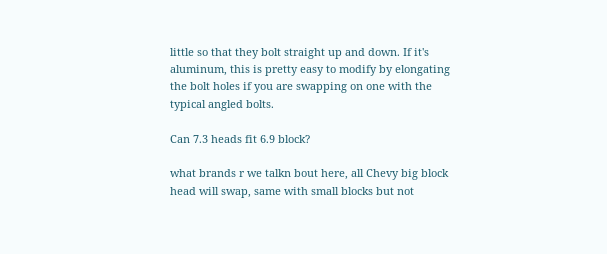little so that they bolt straight up and down. If it's aluminum, this is pretty easy to modify by elongating the bolt holes if you are swapping on one with the typical angled bolts.

Can 7.3 heads fit 6.9 block?

what brands r we talkn bout here, all Chevy big block head will swap, same with small blocks but not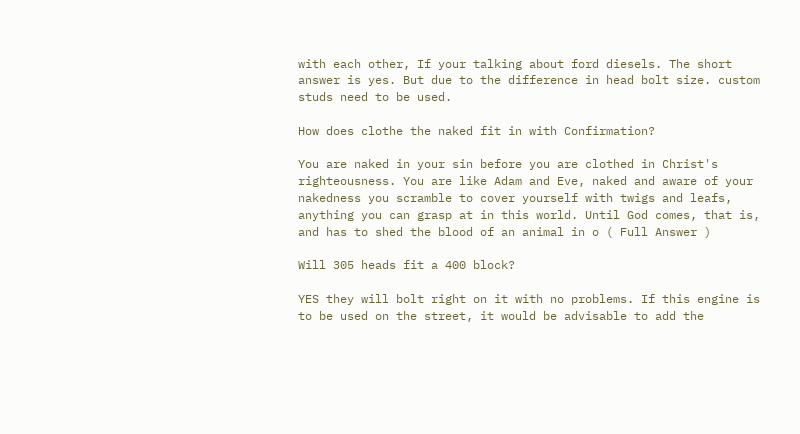with each other, If your talking about ford diesels. The short answer is yes. But due to the difference in head bolt size. custom studs need to be used.

How does clothe the naked fit in with Confirmation?

You are naked in your sin before you are clothed in Christ's righteousness. You are like Adam and Eve, naked and aware of your nakedness you scramble to cover yourself with twigs and leafs, anything you can grasp at in this world. Until God comes, that is, and has to shed the blood of an animal in o ( Full Answer )

Will 305 heads fit a 400 block?

YES they will bolt right on it with no problems. If this engine is to be used on the street, it would be advisable to add the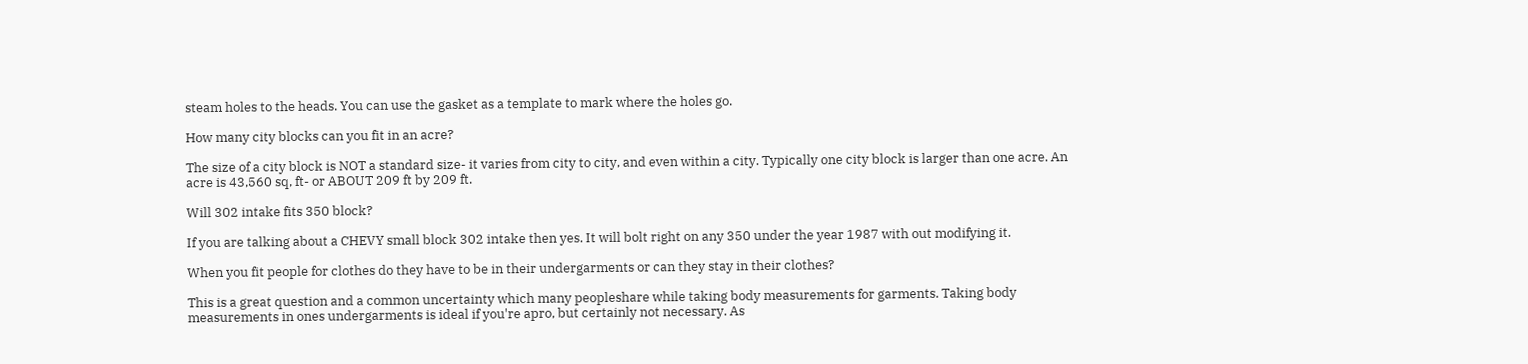steam holes to the heads. You can use the gasket as a template to mark where the holes go.

How many city blocks can you fit in an acre?

The size of a city block is NOT a standard size- it varies from city to city, and even within a city. Typically one city block is larger than one acre. An acre is 43,560 sq, ft- or ABOUT 209 ft by 209 ft.

Will 302 intake fits 350 block?

If you are talking about a CHEVY small block 302 intake then yes. It will bolt right on any 350 under the year 1987 with out modifying it.

When you fit people for clothes do they have to be in their undergarments or can they stay in their clothes?

This is a great question and a common uncertainty which many peopleshare while taking body measurements for garments. Taking body measurements in ones undergarments is ideal if you're apro, but certainly not necessary. As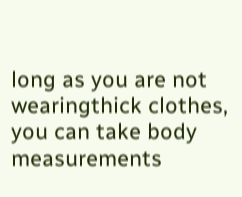long as you are not wearingthick clothes, you can take body measurements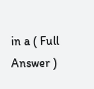in a ( Full Answer )